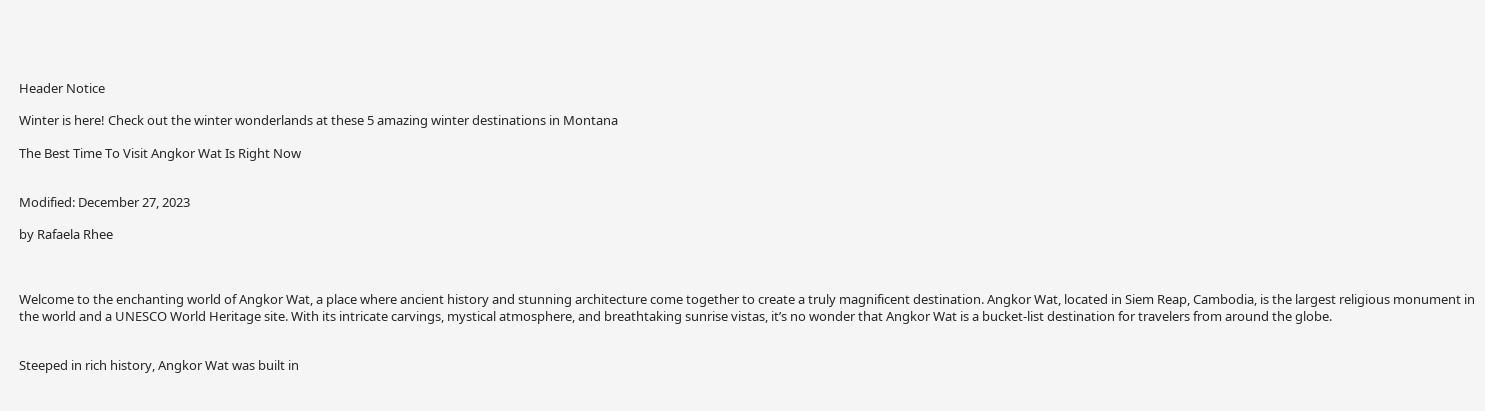Header Notice

Winter is here! Check out the winter wonderlands at these 5 amazing winter destinations in Montana

The Best Time To Visit Angkor Wat Is Right Now


Modified: December 27, 2023

by Rafaela Rhee



Welcome to the enchanting world of Angkor Wat, a place where ancient history and stunning architecture come together to create a truly magnificent destination. Angkor Wat, located in Siem Reap, Cambodia, is the largest religious monument in the world and a UNESCO World Heritage site. With its intricate carvings, mystical atmosphere, and breathtaking sunrise vistas, it’s no wonder that Angkor Wat is a bucket-list destination for travelers from around the globe.


Steeped in rich history, Angkor Wat was built in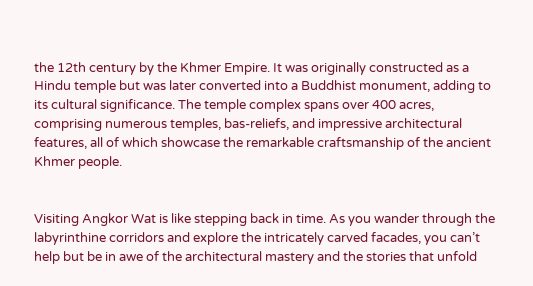the 12th century by the Khmer Empire. It was originally constructed as a Hindu temple but was later converted into a Buddhist monument, adding to its cultural significance. The temple complex spans over 400 acres, comprising numerous temples, bas-reliefs, and impressive architectural features, all of which showcase the remarkable craftsmanship of the ancient Khmer people.


Visiting Angkor Wat is like stepping back in time. As you wander through the labyrinthine corridors and explore the intricately carved facades, you can’t help but be in awe of the architectural mastery and the stories that unfold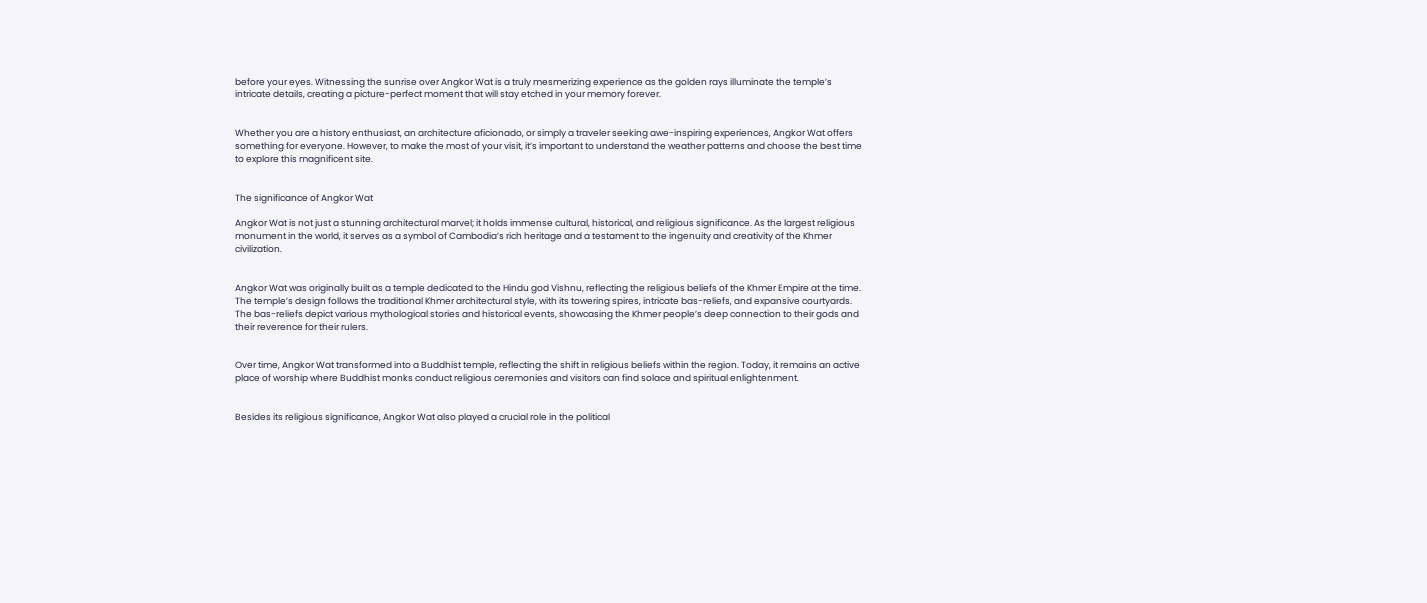before your eyes. Witnessing the sunrise over Angkor Wat is a truly mesmerizing experience as the golden rays illuminate the temple’s intricate details, creating a picture-perfect moment that will stay etched in your memory forever.


Whether you are a history enthusiast, an architecture aficionado, or simply a traveler seeking awe-inspiring experiences, Angkor Wat offers something for everyone. However, to make the most of your visit, it’s important to understand the weather patterns and choose the best time to explore this magnificent site.


The significance of Angkor Wat

Angkor Wat is not just a stunning architectural marvel; it holds immense cultural, historical, and religious significance. As the largest religious monument in the world, it serves as a symbol of Cambodia’s rich heritage and a testament to the ingenuity and creativity of the Khmer civilization.


Angkor Wat was originally built as a temple dedicated to the Hindu god Vishnu, reflecting the religious beliefs of the Khmer Empire at the time. The temple’s design follows the traditional Khmer architectural style, with its towering spires, intricate bas-reliefs, and expansive courtyards. The bas-reliefs depict various mythological stories and historical events, showcasing the Khmer people’s deep connection to their gods and their reverence for their rulers.


Over time, Angkor Wat transformed into a Buddhist temple, reflecting the shift in religious beliefs within the region. Today, it remains an active place of worship where Buddhist monks conduct religious ceremonies and visitors can find solace and spiritual enlightenment.


Besides its religious significance, Angkor Wat also played a crucial role in the political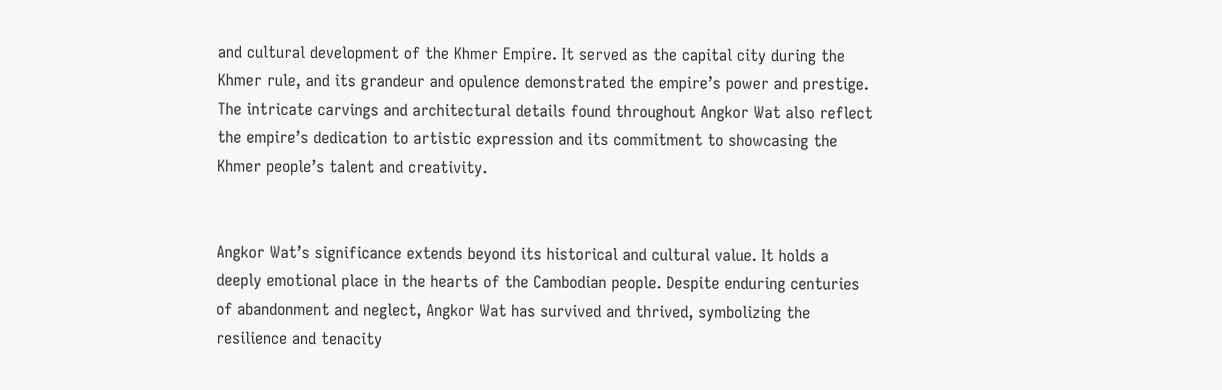and cultural development of the Khmer Empire. It served as the capital city during the Khmer rule, and its grandeur and opulence demonstrated the empire’s power and prestige. The intricate carvings and architectural details found throughout Angkor Wat also reflect the empire’s dedication to artistic expression and its commitment to showcasing the Khmer people’s talent and creativity.


Angkor Wat’s significance extends beyond its historical and cultural value. It holds a deeply emotional place in the hearts of the Cambodian people. Despite enduring centuries of abandonment and neglect, Angkor Wat has survived and thrived, symbolizing the resilience and tenacity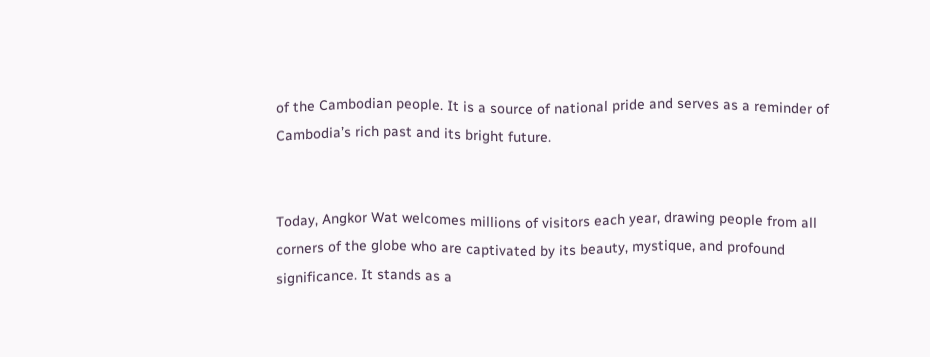of the Cambodian people. It is a source of national pride and serves as a reminder of Cambodia’s rich past and its bright future.


Today, Angkor Wat welcomes millions of visitors each year, drawing people from all corners of the globe who are captivated by its beauty, mystique, and profound significance. It stands as a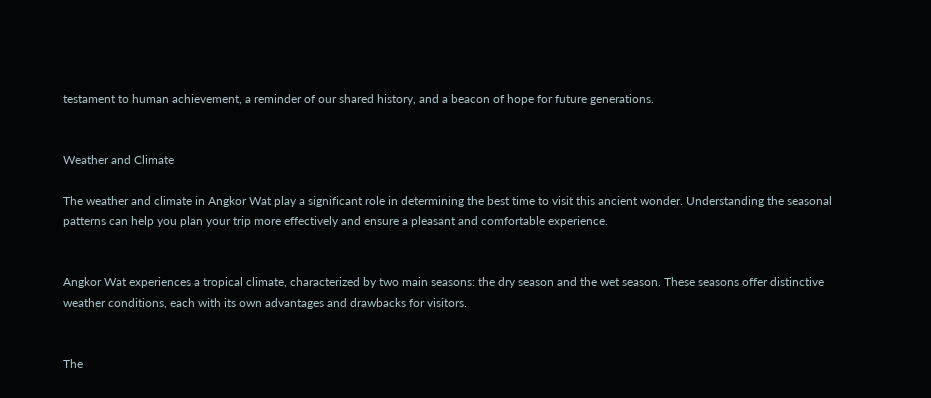testament to human achievement, a reminder of our shared history, and a beacon of hope for future generations.


Weather and Climate

The weather and climate in Angkor Wat play a significant role in determining the best time to visit this ancient wonder. Understanding the seasonal patterns can help you plan your trip more effectively and ensure a pleasant and comfortable experience.


Angkor Wat experiences a tropical climate, characterized by two main seasons: the dry season and the wet season. These seasons offer distinctive weather conditions, each with its own advantages and drawbacks for visitors.


The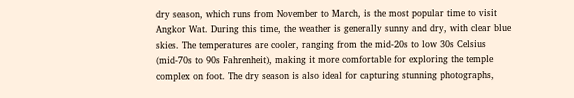dry season, which runs from November to March, is the most popular time to visit Angkor Wat. During this time, the weather is generally sunny and dry, with clear blue skies. The temperatures are cooler, ranging from the mid-20s to low 30s Celsius (mid-70s to 90s Fahrenheit), making it more comfortable for exploring the temple complex on foot. The dry season is also ideal for capturing stunning photographs,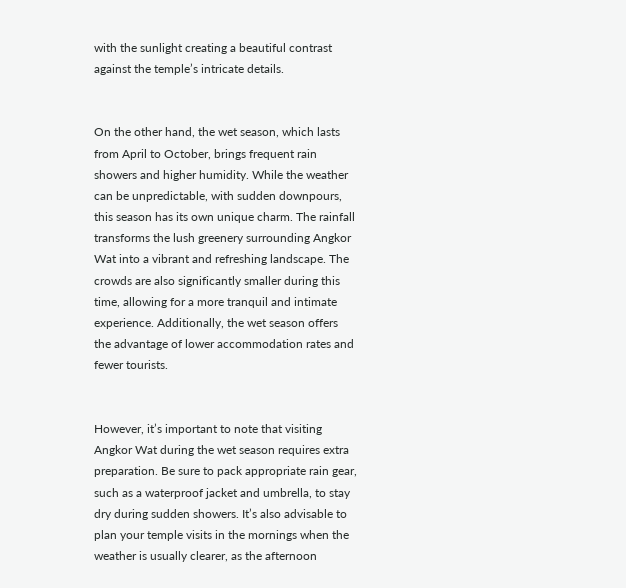with the sunlight creating a beautiful contrast against the temple’s intricate details.


On the other hand, the wet season, which lasts from April to October, brings frequent rain showers and higher humidity. While the weather can be unpredictable, with sudden downpours, this season has its own unique charm. The rainfall transforms the lush greenery surrounding Angkor Wat into a vibrant and refreshing landscape. The crowds are also significantly smaller during this time, allowing for a more tranquil and intimate experience. Additionally, the wet season offers the advantage of lower accommodation rates and fewer tourists.


However, it’s important to note that visiting Angkor Wat during the wet season requires extra preparation. Be sure to pack appropriate rain gear, such as a waterproof jacket and umbrella, to stay dry during sudden showers. It’s also advisable to plan your temple visits in the mornings when the weather is usually clearer, as the afternoon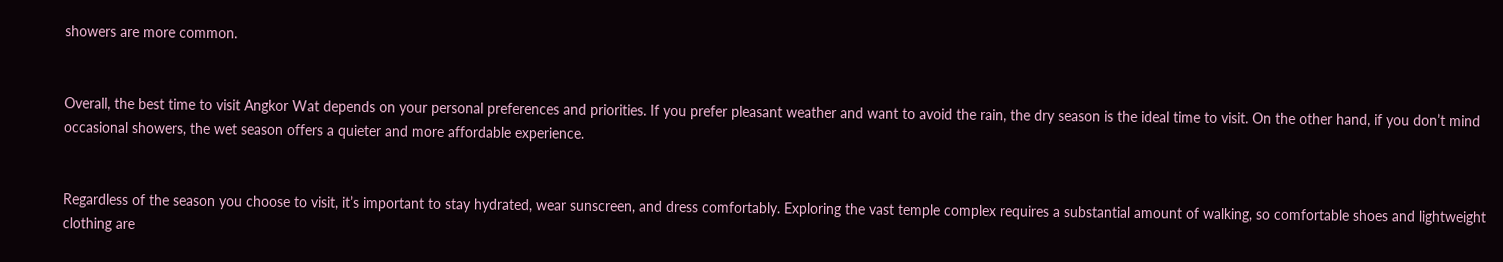showers are more common.


Overall, the best time to visit Angkor Wat depends on your personal preferences and priorities. If you prefer pleasant weather and want to avoid the rain, the dry season is the ideal time to visit. On the other hand, if you don’t mind occasional showers, the wet season offers a quieter and more affordable experience.


Regardless of the season you choose to visit, it’s important to stay hydrated, wear sunscreen, and dress comfortably. Exploring the vast temple complex requires a substantial amount of walking, so comfortable shoes and lightweight clothing are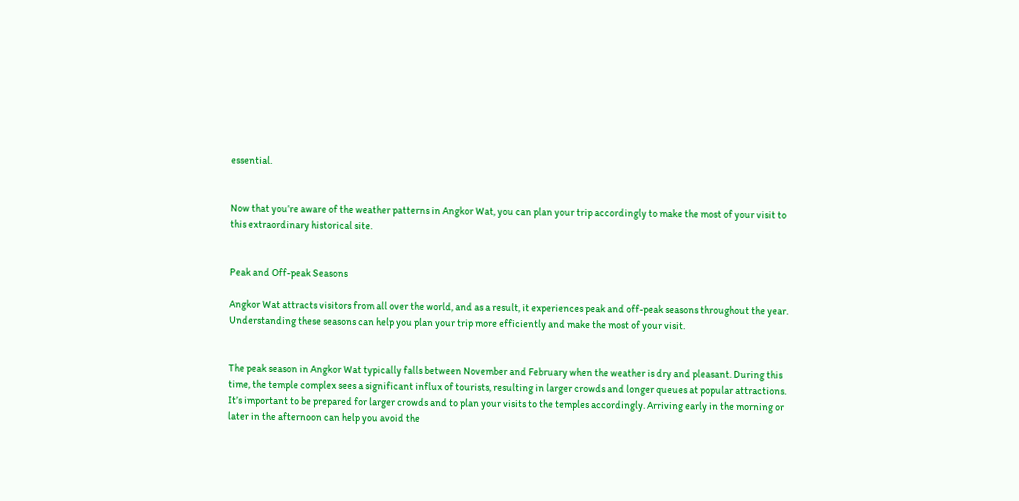essential.


Now that you’re aware of the weather patterns in Angkor Wat, you can plan your trip accordingly to make the most of your visit to this extraordinary historical site.


Peak and Off-peak Seasons

Angkor Wat attracts visitors from all over the world, and as a result, it experiences peak and off-peak seasons throughout the year. Understanding these seasons can help you plan your trip more efficiently and make the most of your visit.


The peak season in Angkor Wat typically falls between November and February when the weather is dry and pleasant. During this time, the temple complex sees a significant influx of tourists, resulting in larger crowds and longer queues at popular attractions. It’s important to be prepared for larger crowds and to plan your visits to the temples accordingly. Arriving early in the morning or later in the afternoon can help you avoid the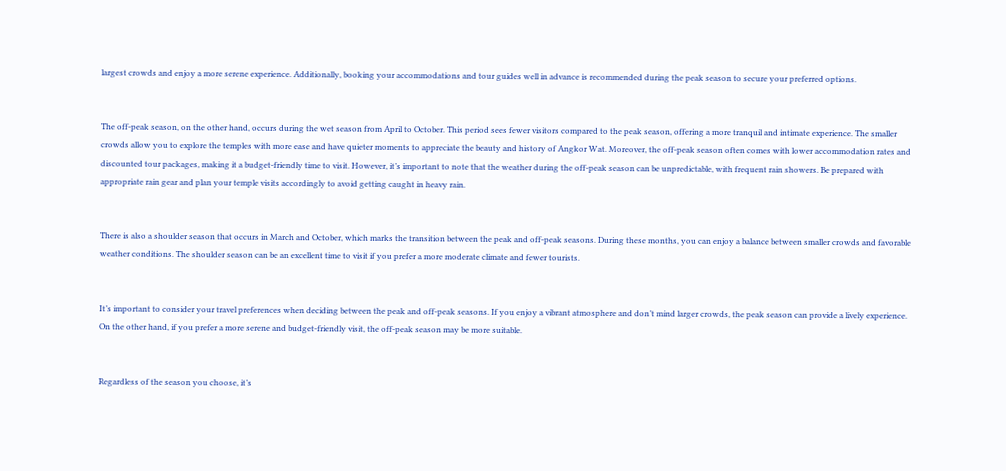largest crowds and enjoy a more serene experience. Additionally, booking your accommodations and tour guides well in advance is recommended during the peak season to secure your preferred options.


The off-peak season, on the other hand, occurs during the wet season from April to October. This period sees fewer visitors compared to the peak season, offering a more tranquil and intimate experience. The smaller crowds allow you to explore the temples with more ease and have quieter moments to appreciate the beauty and history of Angkor Wat. Moreover, the off-peak season often comes with lower accommodation rates and discounted tour packages, making it a budget-friendly time to visit. However, it’s important to note that the weather during the off-peak season can be unpredictable, with frequent rain showers. Be prepared with appropriate rain gear and plan your temple visits accordingly to avoid getting caught in heavy rain.


There is also a shoulder season that occurs in March and October, which marks the transition between the peak and off-peak seasons. During these months, you can enjoy a balance between smaller crowds and favorable weather conditions. The shoulder season can be an excellent time to visit if you prefer a more moderate climate and fewer tourists.


It’s important to consider your travel preferences when deciding between the peak and off-peak seasons. If you enjoy a vibrant atmosphere and don’t mind larger crowds, the peak season can provide a lively experience. On the other hand, if you prefer a more serene and budget-friendly visit, the off-peak season may be more suitable.


Regardless of the season you choose, it’s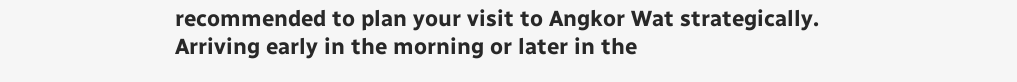recommended to plan your visit to Angkor Wat strategically. Arriving early in the morning or later in the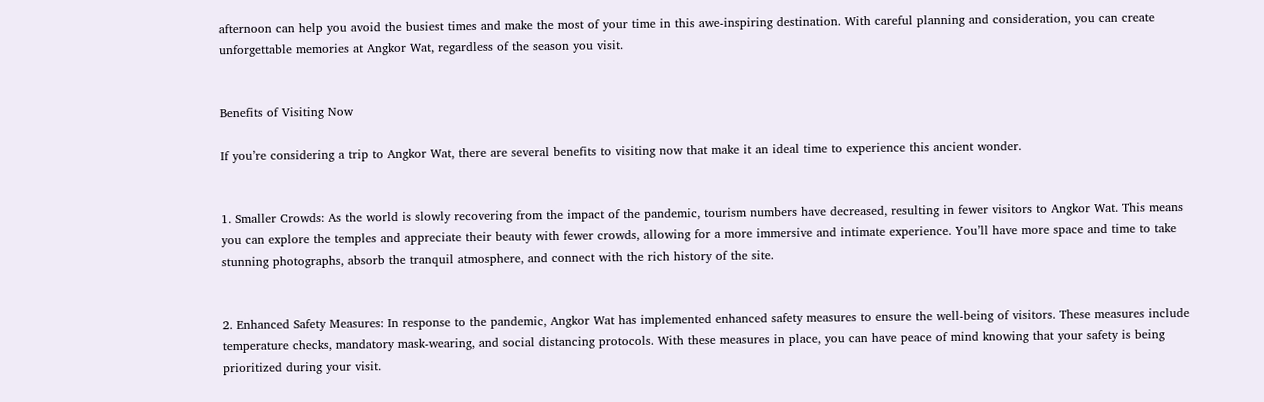afternoon can help you avoid the busiest times and make the most of your time in this awe-inspiring destination. With careful planning and consideration, you can create unforgettable memories at Angkor Wat, regardless of the season you visit.


Benefits of Visiting Now

If you’re considering a trip to Angkor Wat, there are several benefits to visiting now that make it an ideal time to experience this ancient wonder.


1. Smaller Crowds: As the world is slowly recovering from the impact of the pandemic, tourism numbers have decreased, resulting in fewer visitors to Angkor Wat. This means you can explore the temples and appreciate their beauty with fewer crowds, allowing for a more immersive and intimate experience. You’ll have more space and time to take stunning photographs, absorb the tranquil atmosphere, and connect with the rich history of the site.


2. Enhanced Safety Measures: In response to the pandemic, Angkor Wat has implemented enhanced safety measures to ensure the well-being of visitors. These measures include temperature checks, mandatory mask-wearing, and social distancing protocols. With these measures in place, you can have peace of mind knowing that your safety is being prioritized during your visit.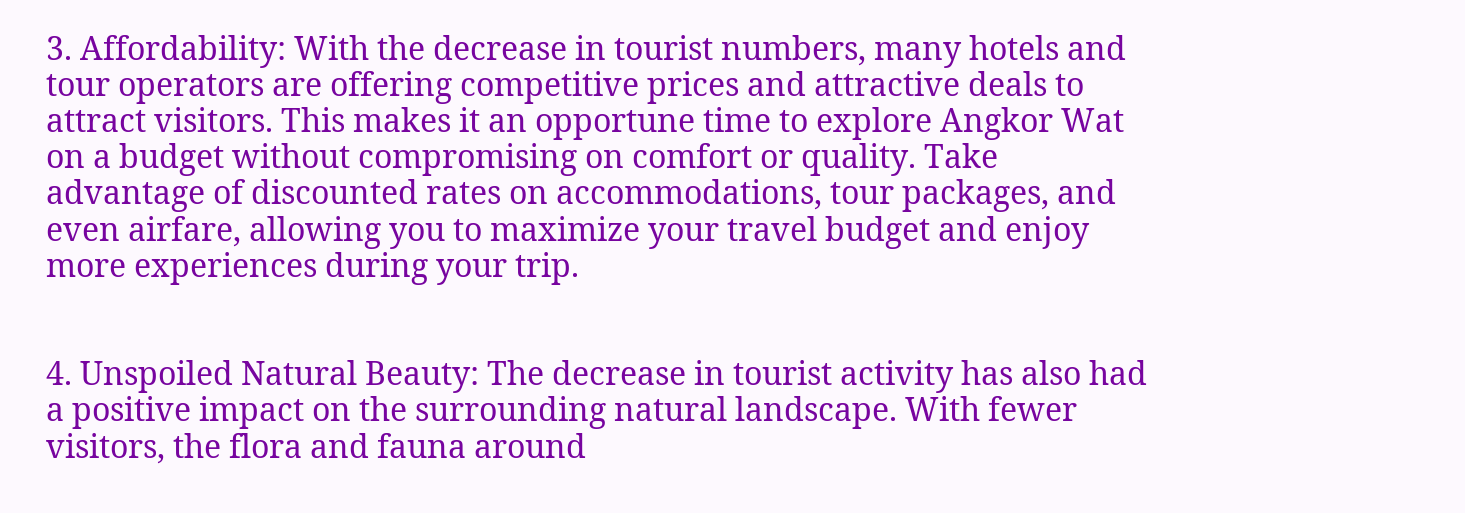3. Affordability: With the decrease in tourist numbers, many hotels and tour operators are offering competitive prices and attractive deals to attract visitors. This makes it an opportune time to explore Angkor Wat on a budget without compromising on comfort or quality. Take advantage of discounted rates on accommodations, tour packages, and even airfare, allowing you to maximize your travel budget and enjoy more experiences during your trip.


4. Unspoiled Natural Beauty: The decrease in tourist activity has also had a positive impact on the surrounding natural landscape. With fewer visitors, the flora and fauna around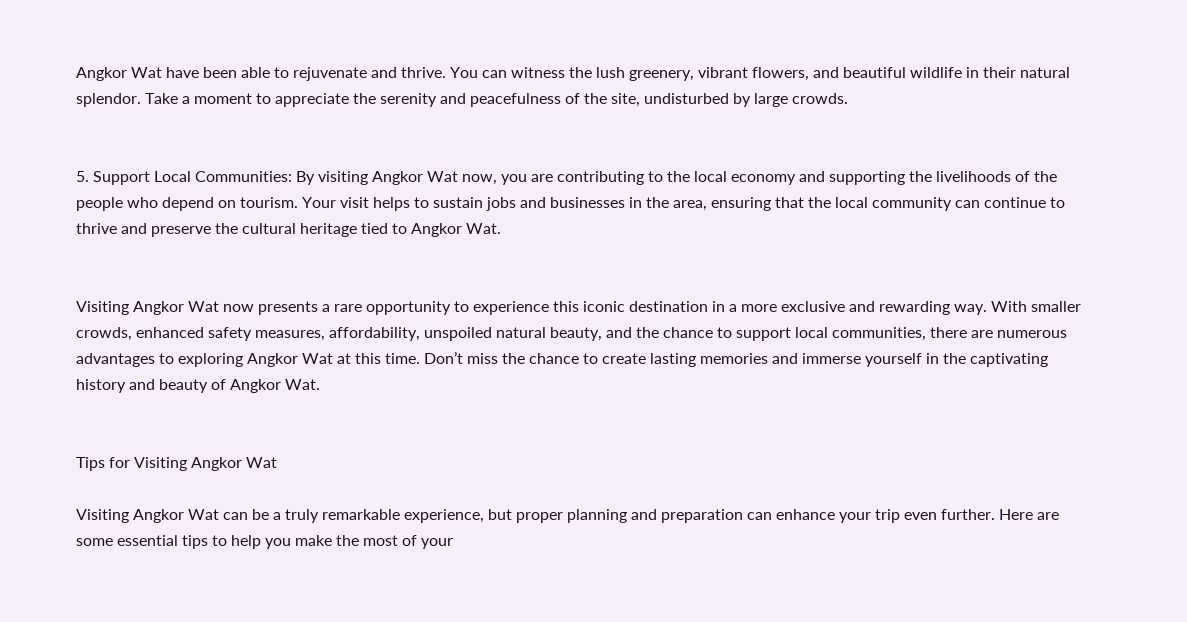Angkor Wat have been able to rejuvenate and thrive. You can witness the lush greenery, vibrant flowers, and beautiful wildlife in their natural splendor. Take a moment to appreciate the serenity and peacefulness of the site, undisturbed by large crowds.


5. Support Local Communities: By visiting Angkor Wat now, you are contributing to the local economy and supporting the livelihoods of the people who depend on tourism. Your visit helps to sustain jobs and businesses in the area, ensuring that the local community can continue to thrive and preserve the cultural heritage tied to Angkor Wat.


Visiting Angkor Wat now presents a rare opportunity to experience this iconic destination in a more exclusive and rewarding way. With smaller crowds, enhanced safety measures, affordability, unspoiled natural beauty, and the chance to support local communities, there are numerous advantages to exploring Angkor Wat at this time. Don’t miss the chance to create lasting memories and immerse yourself in the captivating history and beauty of Angkor Wat.


Tips for Visiting Angkor Wat

Visiting Angkor Wat can be a truly remarkable experience, but proper planning and preparation can enhance your trip even further. Here are some essential tips to help you make the most of your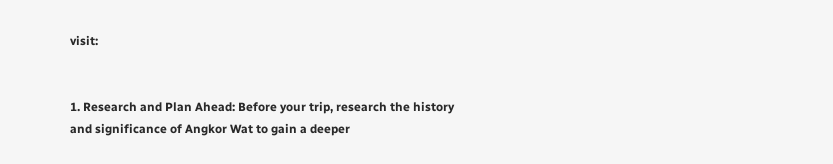visit:


1. Research and Plan Ahead: Before your trip, research the history and significance of Angkor Wat to gain a deeper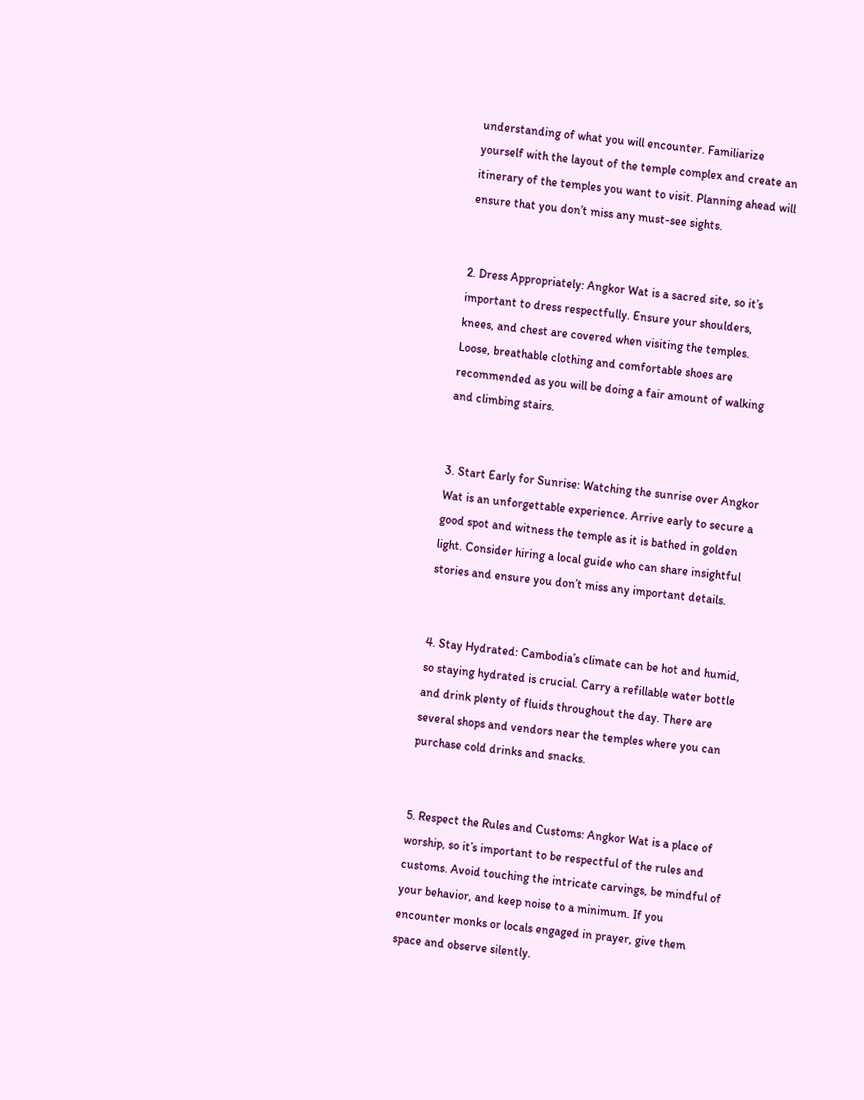understanding of what you will encounter. Familiarize yourself with the layout of the temple complex and create an itinerary of the temples you want to visit. Planning ahead will ensure that you don’t miss any must-see sights.


2. Dress Appropriately: Angkor Wat is a sacred site, so it’s important to dress respectfully. Ensure your shoulders, knees, and chest are covered when visiting the temples. Loose, breathable clothing and comfortable shoes are recommended as you will be doing a fair amount of walking and climbing stairs.


3. Start Early for Sunrise: Watching the sunrise over Angkor Wat is an unforgettable experience. Arrive early to secure a good spot and witness the temple as it is bathed in golden light. Consider hiring a local guide who can share insightful stories and ensure you don’t miss any important details.


4. Stay Hydrated: Cambodia’s climate can be hot and humid, so staying hydrated is crucial. Carry a refillable water bottle and drink plenty of fluids throughout the day. There are several shops and vendors near the temples where you can purchase cold drinks and snacks.


5. Respect the Rules and Customs: Angkor Wat is a place of worship, so it’s important to be respectful of the rules and customs. Avoid touching the intricate carvings, be mindful of your behavior, and keep noise to a minimum. If you encounter monks or locals engaged in prayer, give them space and observe silently.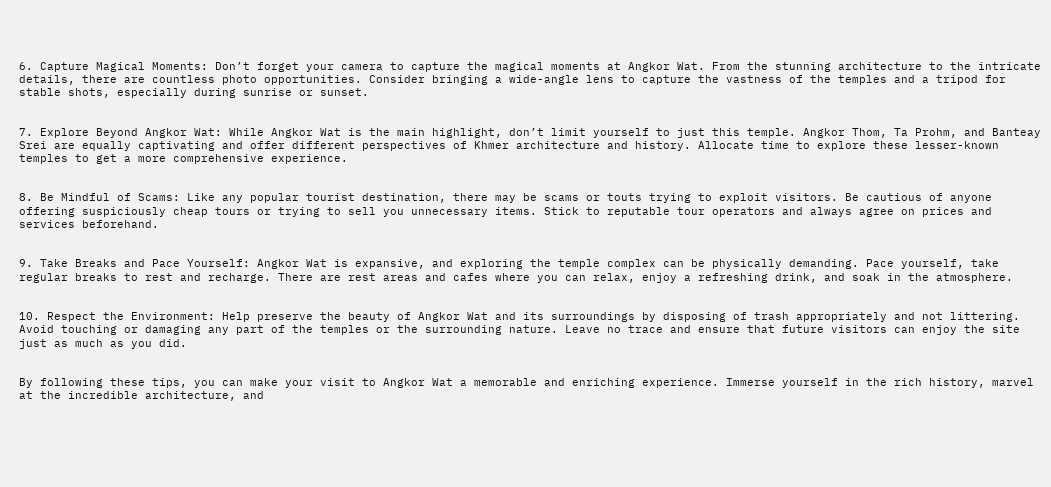6. Capture Magical Moments: Don’t forget your camera to capture the magical moments at Angkor Wat. From the stunning architecture to the intricate details, there are countless photo opportunities. Consider bringing a wide-angle lens to capture the vastness of the temples and a tripod for stable shots, especially during sunrise or sunset.


7. Explore Beyond Angkor Wat: While Angkor Wat is the main highlight, don’t limit yourself to just this temple. Angkor Thom, Ta Prohm, and Banteay Srei are equally captivating and offer different perspectives of Khmer architecture and history. Allocate time to explore these lesser-known temples to get a more comprehensive experience.


8. Be Mindful of Scams: Like any popular tourist destination, there may be scams or touts trying to exploit visitors. Be cautious of anyone offering suspiciously cheap tours or trying to sell you unnecessary items. Stick to reputable tour operators and always agree on prices and services beforehand.


9. Take Breaks and Pace Yourself: Angkor Wat is expansive, and exploring the temple complex can be physically demanding. Pace yourself, take regular breaks to rest and recharge. There are rest areas and cafes where you can relax, enjoy a refreshing drink, and soak in the atmosphere.


10. Respect the Environment: Help preserve the beauty of Angkor Wat and its surroundings by disposing of trash appropriately and not littering. Avoid touching or damaging any part of the temples or the surrounding nature. Leave no trace and ensure that future visitors can enjoy the site just as much as you did.


By following these tips, you can make your visit to Angkor Wat a memorable and enriching experience. Immerse yourself in the rich history, marvel at the incredible architecture, and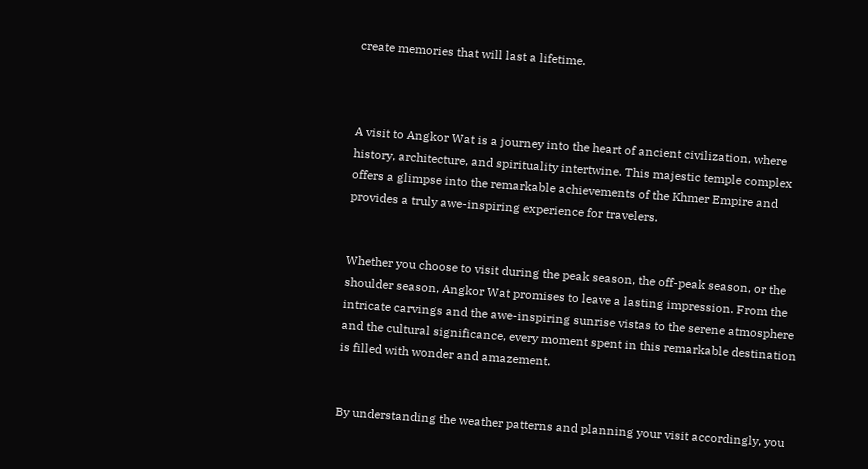create memories that will last a lifetime.



A visit to Angkor Wat is a journey into the heart of ancient civilization, where history, architecture, and spirituality intertwine. This majestic temple complex offers a glimpse into the remarkable achievements of the Khmer Empire and provides a truly awe-inspiring experience for travelers.


Whether you choose to visit during the peak season, the off-peak season, or the shoulder season, Angkor Wat promises to leave a lasting impression. From the intricate carvings and the awe-inspiring sunrise vistas to the serene atmosphere and the cultural significance, every moment spent in this remarkable destination is filled with wonder and amazement.


By understanding the weather patterns and planning your visit accordingly, you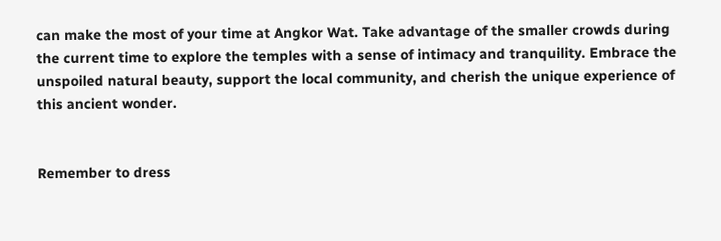can make the most of your time at Angkor Wat. Take advantage of the smaller crowds during the current time to explore the temples with a sense of intimacy and tranquility. Embrace the unspoiled natural beauty, support the local community, and cherish the unique experience of this ancient wonder.


Remember to dress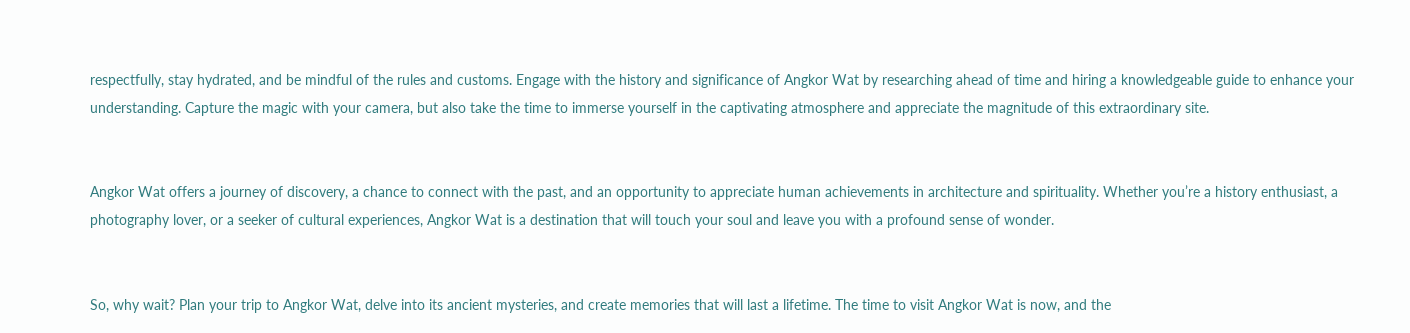respectfully, stay hydrated, and be mindful of the rules and customs. Engage with the history and significance of Angkor Wat by researching ahead of time and hiring a knowledgeable guide to enhance your understanding. Capture the magic with your camera, but also take the time to immerse yourself in the captivating atmosphere and appreciate the magnitude of this extraordinary site.


Angkor Wat offers a journey of discovery, a chance to connect with the past, and an opportunity to appreciate human achievements in architecture and spirituality. Whether you’re a history enthusiast, a photography lover, or a seeker of cultural experiences, Angkor Wat is a destination that will touch your soul and leave you with a profound sense of wonder.


So, why wait? Plan your trip to Angkor Wat, delve into its ancient mysteries, and create memories that will last a lifetime. The time to visit Angkor Wat is now, and the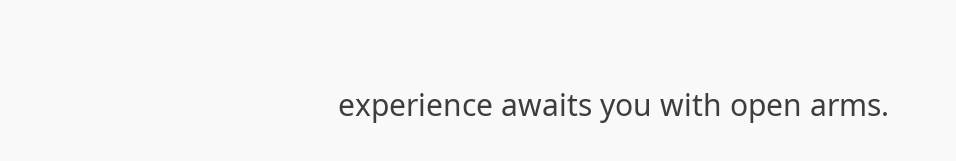experience awaits you with open arms.